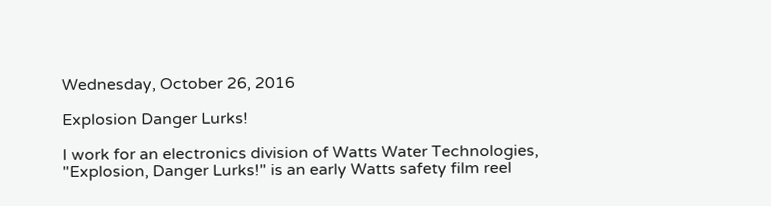Wednesday, October 26, 2016

Explosion Danger Lurks!

I work for an electronics division of Watts Water Technologies, "Explosion, Danger Lurks!" is an early Watts safety film reel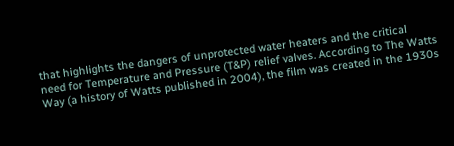that highlights the dangers of unprotected water heaters and the critical
need for Temperature and Pressure (T&P) relief valves. According to The Watts Way (a history of Watts published in 2004), the film was created in the 1930s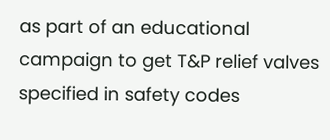as part of an educational campaign to get T&P relief valves specified in safety codes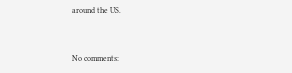around the US.


No comments: